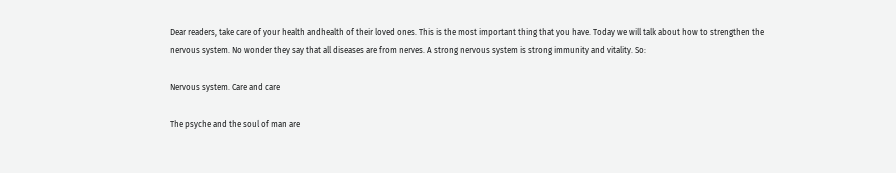Dear readers, take care of your health andhealth of their loved ones. This is the most important thing that you have. Today we will talk about how to strengthen the nervous system. No wonder they say that all diseases are from nerves. A strong nervous system is strong immunity and vitality. So:

Nervous system. Care and care

The psyche and the soul of man are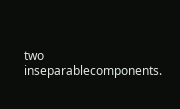two inseparablecomponents.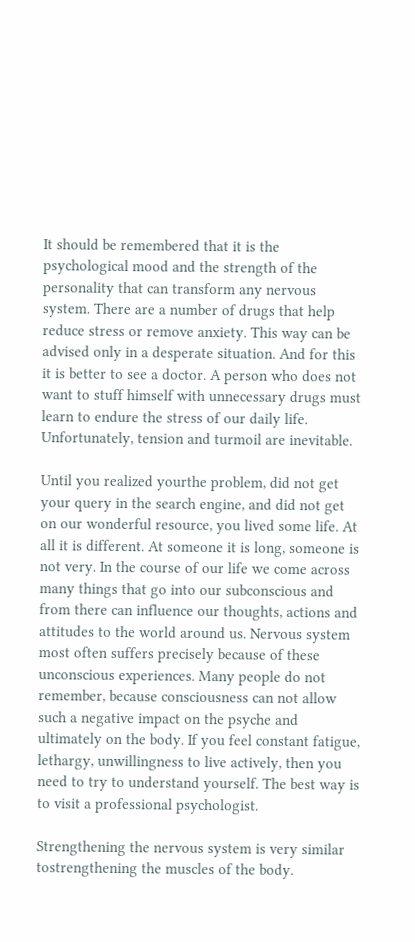It should be remembered that it is the psychological mood and the strength of the personality that can transform any nervous system. There are a number of drugs that help reduce stress or remove anxiety. This way can be advised only in a desperate situation. And for this it is better to see a doctor. A person who does not want to stuff himself with unnecessary drugs must learn to endure the stress of our daily life. Unfortunately, tension and turmoil are inevitable.

Until you realized yourthe problem, did not get your query in the search engine, and did not get on our wonderful resource, you lived some life. At all it is different. At someone it is long, someone is not very. In the course of our life we come across many things that go into our subconscious and from there can influence our thoughts, actions and attitudes to the world around us. Nervous system most often suffers precisely because of these unconscious experiences. Many people do not remember, because consciousness can not allow such a negative impact on the psyche and ultimately on the body. If you feel constant fatigue, lethargy, unwillingness to live actively, then you need to try to understand yourself. The best way is to visit a professional psychologist.

Strengthening the nervous system is very similar tostrengthening the muscles of the body.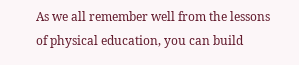As we all remember well from the lessons of physical education, you can build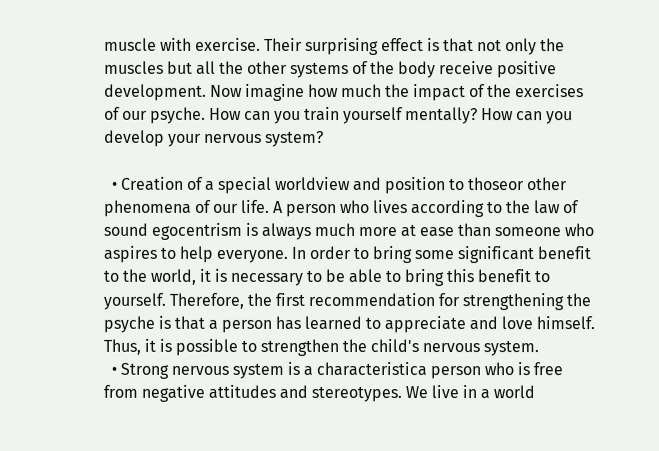muscle with exercise. Their surprising effect is that not only the muscles but all the other systems of the body receive positive development. Now imagine how much the impact of the exercises of our psyche. How can you train yourself mentally? How can you develop your nervous system?

  • Creation of a special worldview and position to thoseor other phenomena of our life. A person who lives according to the law of sound egocentrism is always much more at ease than someone who aspires to help everyone. In order to bring some significant benefit to the world, it is necessary to be able to bring this benefit to yourself. Therefore, the first recommendation for strengthening the psyche is that a person has learned to appreciate and love himself. Thus, it is possible to strengthen the child's nervous system.
  • Strong nervous system is a characteristica person who is free from negative attitudes and stereotypes. We live in a world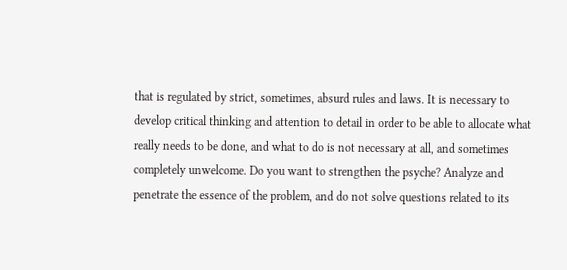that is regulated by strict, sometimes, absurd rules and laws. It is necessary to develop critical thinking and attention to detail in order to be able to allocate what really needs to be done, and what to do is not necessary at all, and sometimes completely unwelcome. Do you want to strengthen the psyche? Analyze and penetrate the essence of the problem, and do not solve questions related to its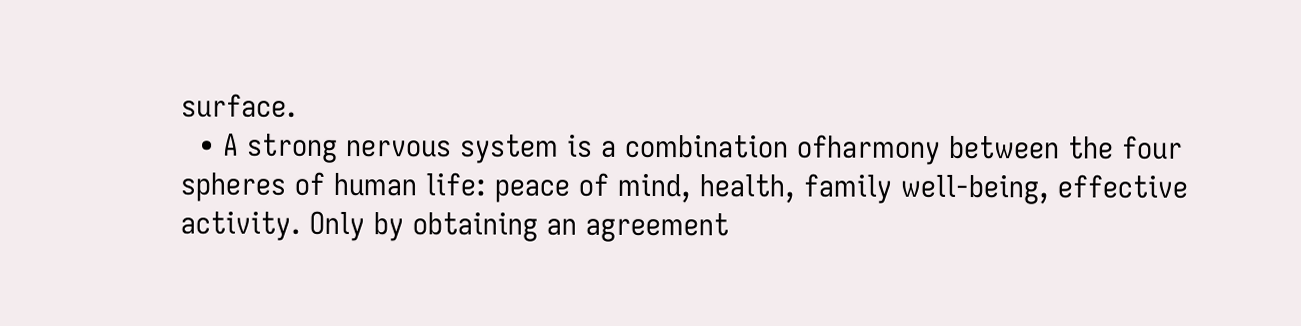surface.
  • A strong nervous system is a combination ofharmony between the four spheres of human life: peace of mind, health, family well-being, effective activity. Only by obtaining an agreement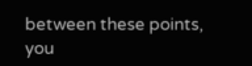between these points, you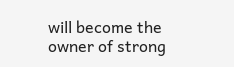will become the owner of strong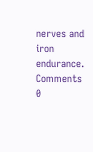nerves and iron endurance.
Comments 0